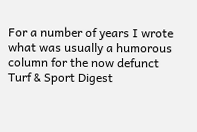For a number of years I wrote what was usually a humorous column for the now defunct Turf & Sport Digest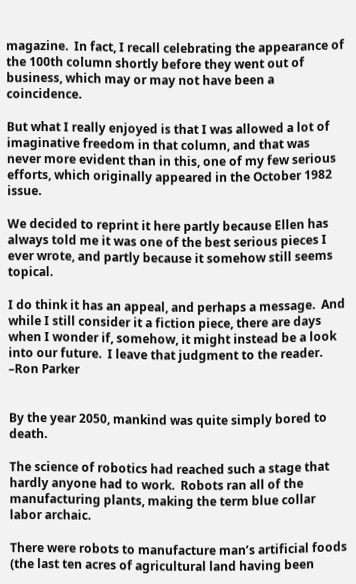magazine.  In fact, I recall celebrating the appearance of the 100th column shortly before they went out of business, which may or may not have been a coincidence.

But what I really enjoyed is that I was allowed a lot of imaginative freedom in that column, and that was never more evident than in this, one of my few serious efforts, which originally appeared in the October 1982 issue.

We decided to reprint it here partly because Ellen has always told me it was one of the best serious pieces I ever wrote, and partly because it somehow still seems topical.

I do think it has an appeal, and perhaps a message.  And while I still consider it a fiction piece, there are days when I wonder if, somehow, it might instead be a look into our future.  I leave that judgment to the reader.  –Ron Parker


By the year 2050, mankind was quite simply bored to death.

The science of robotics had reached such a stage that hardly anyone had to work.  Robots ran all of the manufacturing plants, making the term blue collar labor archaic.

There were robots to manufacture man’s artificial foods (the last ten acres of agricultural land having been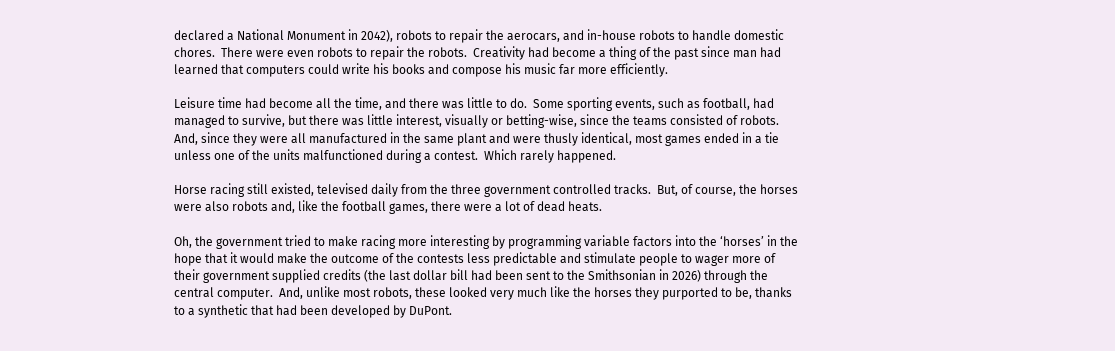declared a National Monument in 2042), robots to repair the aerocars, and in-house robots to handle domestic chores.  There were even robots to repair the robots.  Creativity had become a thing of the past since man had learned that computers could write his books and compose his music far more efficiently.

Leisure time had become all the time, and there was little to do.  Some sporting events, such as football, had managed to survive, but there was little interest, visually or betting-wise, since the teams consisted of robots.  And, since they were all manufactured in the same plant and were thusly identical, most games ended in a tie unless one of the units malfunctioned during a contest.  Which rarely happened.

Horse racing still existed, televised daily from the three government controlled tracks.  But, of course, the horses were also robots and, like the football games, there were a lot of dead heats.

Oh, the government tried to make racing more interesting by programming variable factors into the ‘horses’ in the hope that it would make the outcome of the contests less predictable and stimulate people to wager more of their government supplied credits (the last dollar bill had been sent to the Smithsonian in 2026) through the central computer.  And, unlike most robots, these looked very much like the horses they purported to be, thanks to a synthetic that had been developed by DuPont.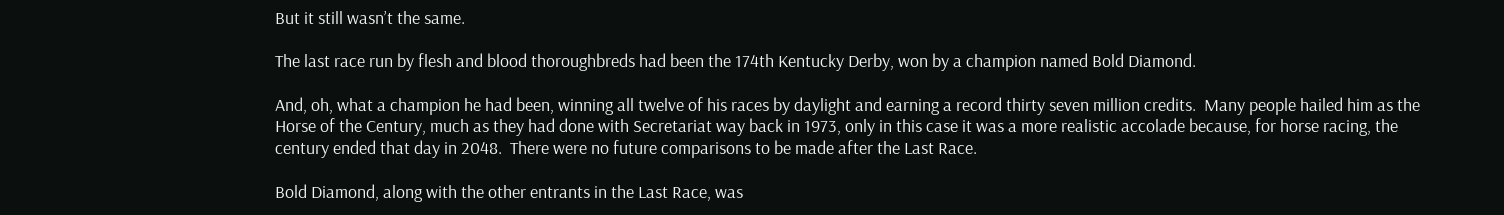But it still wasn’t the same.

The last race run by flesh and blood thoroughbreds had been the 174th Kentucky Derby, won by a champion named Bold Diamond.

And, oh, what a champion he had been, winning all twelve of his races by daylight and earning a record thirty seven million credits.  Many people hailed him as the Horse of the Century, much as they had done with Secretariat way back in 1973, only in this case it was a more realistic accolade because, for horse racing, the century ended that day in 2048.  There were no future comparisons to be made after the Last Race.

Bold Diamond, along with the other entrants in the Last Race, was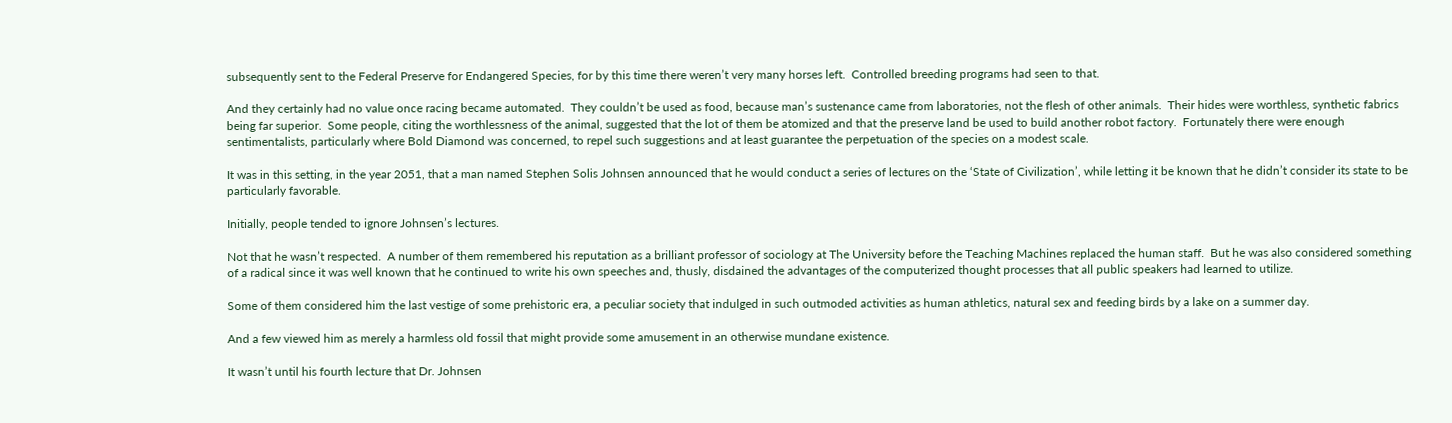subsequently sent to the Federal Preserve for Endangered Species, for by this time there weren’t very many horses left.  Controlled breeding programs had seen to that.

And they certainly had no value once racing became automated.  They couldn’t be used as food, because man’s sustenance came from laboratories, not the flesh of other animals.  Their hides were worthless, synthetic fabrics being far superior.  Some people, citing the worthlessness of the animal, suggested that the lot of them be atomized and that the preserve land be used to build another robot factory.  Fortunately there were enough sentimentalists, particularly where Bold Diamond was concerned, to repel such suggestions and at least guarantee the perpetuation of the species on a modest scale.

It was in this setting, in the year 2051, that a man named Stephen Solis Johnsen announced that he would conduct a series of lectures on the ‘State of Civilization’, while letting it be known that he didn’t consider its state to be particularly favorable.

Initially, people tended to ignore Johnsen’s lectures.

Not that he wasn’t respected.  A number of them remembered his reputation as a brilliant professor of sociology at The University before the Teaching Machines replaced the human staff.  But he was also considered something of a radical since it was well known that he continued to write his own speeches and, thusly, disdained the advantages of the computerized thought processes that all public speakers had learned to utilize.

Some of them considered him the last vestige of some prehistoric era, a peculiar society that indulged in such outmoded activities as human athletics, natural sex and feeding birds by a lake on a summer day.

And a few viewed him as merely a harmless old fossil that might provide some amusement in an otherwise mundane existence.

It wasn’t until his fourth lecture that Dr. Johnsen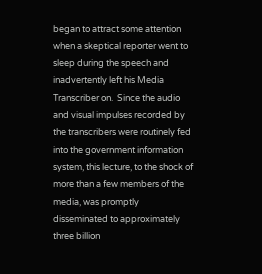began to attract some attention when a skeptical reporter went to sleep during the speech and inadvertently left his Media Transcriber on.  Since the audio and visual impulses recorded by the transcribers were routinely fed into the government information system, this lecture, to the shock of more than a few members of the media, was promptly disseminated to approximately three billion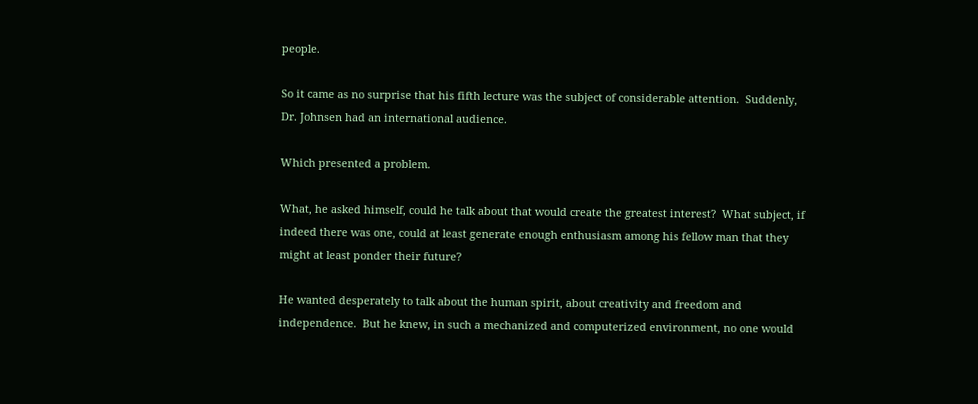people.

So it came as no surprise that his fifth lecture was the subject of considerable attention.  Suddenly, Dr. Johnsen had an international audience.

Which presented a problem.

What, he asked himself, could he talk about that would create the greatest interest?  What subject, if indeed there was one, could at least generate enough enthusiasm among his fellow man that they might at least ponder their future?

He wanted desperately to talk about the human spirit, about creativity and freedom and independence.  But he knew, in such a mechanized and computerized environment, no one would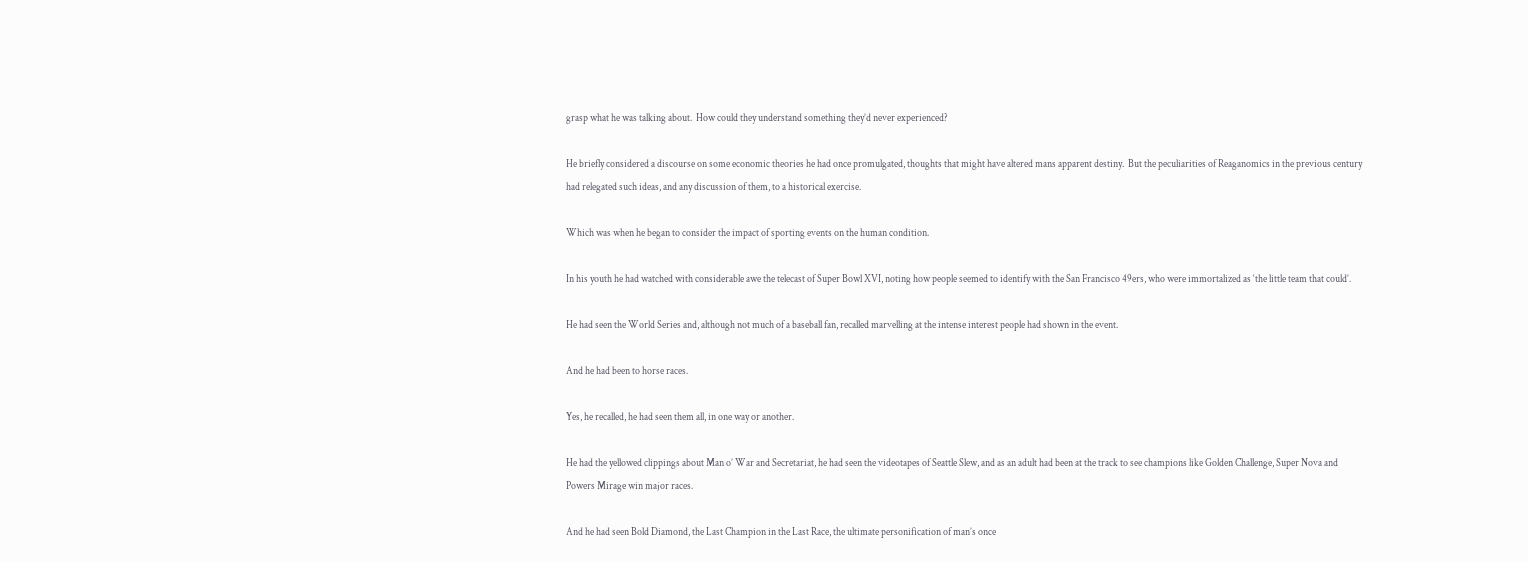grasp what he was talking about.  How could they understand something they’d never experienced?

He briefly considered a discourse on some economic theories he had once promulgated, thoughts that might have altered mans apparent destiny.  But the peculiarities of Reaganomics in the previous century had relegated such ideas, and any discussion of them, to a historical exercise.

Which was when he began to consider the impact of sporting events on the human condition.

In his youth he had watched with considerable awe the telecast of Super Bowl XVI, noting how people seemed to identify with the San Francisco 49ers, who were immortalized as ‘the little team that could’.

He had seen the World Series and, although not much of a baseball fan, recalled marvelling at the intense interest people had shown in the event.

And he had been to horse races.

Yes, he recalled, he had seen them all, in one way or another.

He had the yellowed clippings about Man o’ War and Secretariat, he had seen the videotapes of Seattle Slew, and as an adult had been at the track to see champions like Golden Challenge, Super Nova and Powers Mirage win major races.

And he had seen Bold Diamond, the Last Champion in the Last Race, the ultimate personification of man’s once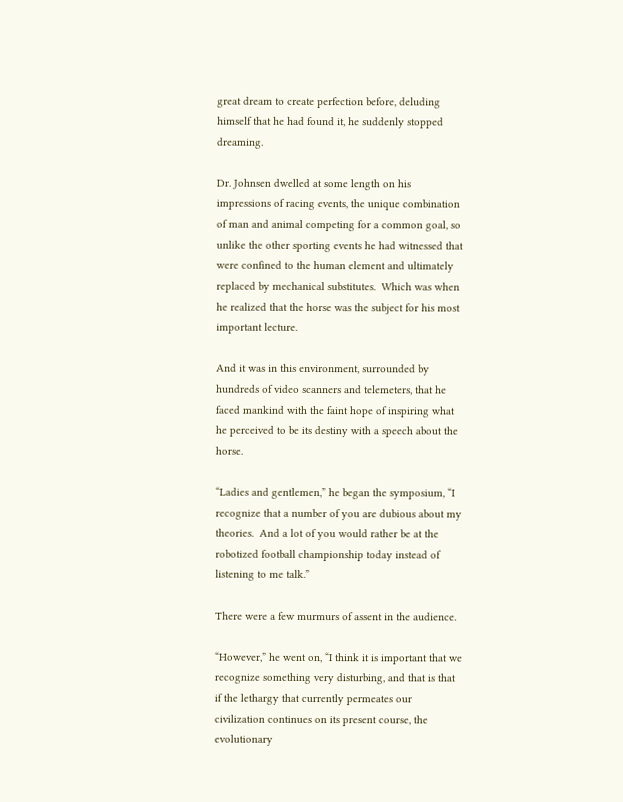great dream to create perfection before, deluding himself that he had found it, he suddenly stopped dreaming.

Dr. Johnsen dwelled at some length on his impressions of racing events, the unique combination of man and animal competing for a common goal, so unlike the other sporting events he had witnessed that were confined to the human element and ultimately replaced by mechanical substitutes.  Which was when he realized that the horse was the subject for his most important lecture.

And it was in this environment, surrounded by hundreds of video scanners and telemeters, that he faced mankind with the faint hope of inspiring what he perceived to be its destiny with a speech about the horse.

“Ladies and gentlemen,” he began the symposium, “I recognize that a number of you are dubious about my theories.  And a lot of you would rather be at the robotized football championship today instead of listening to me talk.”

There were a few murmurs of assent in the audience.

“However,” he went on, “I think it is important that we recognize something very disturbing, and that is that if the lethargy that currently permeates our civilization continues on its present course, the evolutionary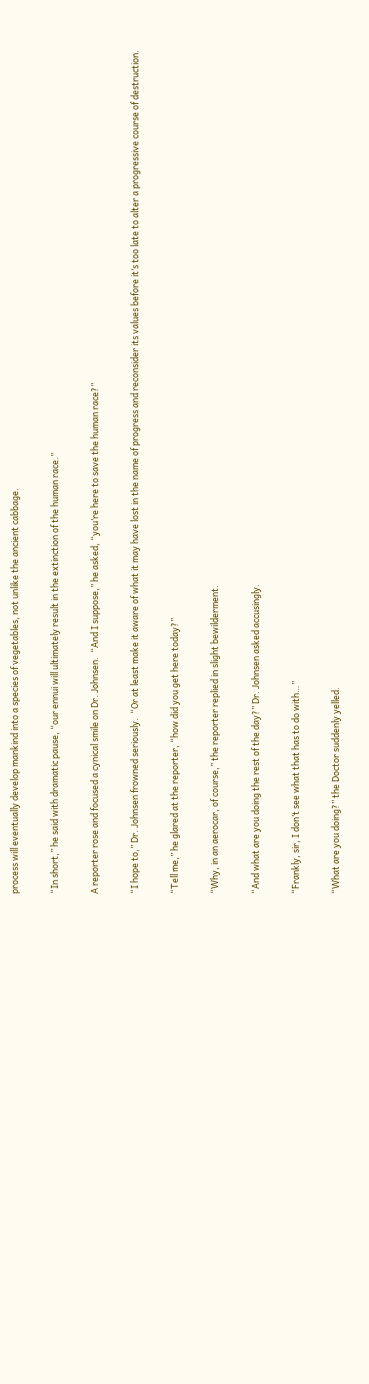process will eventually develop mankind into a species of vegetables, not unlike the ancient cabbage.

“In short,” he said with dramatic pause, “our ennui will ultimately result in the extinction of the human race.”

A reporter rose and focused a cynical smile on Dr. Johnsen.  “And I suppose,” he asked, “you’re here to save the human race?”

“I hope to,” Dr. Johnsen frowned seriously.  “Or at least make it aware of what it may have lost in the name of progress and reconsider its values before it’s too late to alter a progressive course of destruction.

“Tell me,” he glared at the reporter, “how did you get here today?”

“Why, in an aerocar, of course,” the reporter replied in slight bewilderment.

“And what are you doing the rest of the day?” Dr. Johnsen asked accusingly.

“Frankly, sir, I don’t see what that has to do with…”

“What are you doing?” the Doctor suddenly yelled.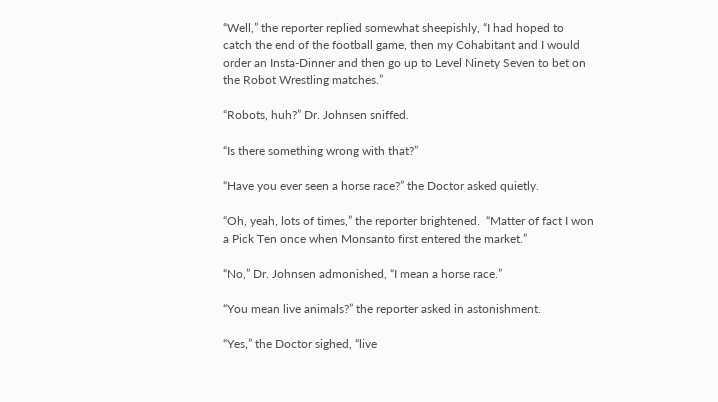“Well,” the reporter replied somewhat sheepishly, “I had hoped to catch the end of the football game, then my Cohabitant and I would order an Insta-Dinner and then go up to Level Ninety Seven to bet on the Robot Wrestling matches.”

“Robots, huh?” Dr. Johnsen sniffed.

“Is there something wrong with that?”

“Have you ever seen a horse race?” the Doctor asked quietly.

“Oh, yeah, lots of times,” the reporter brightened.  “Matter of fact I won a Pick Ten once when Monsanto first entered the market.”

“No,” Dr. Johnsen admonished, “I mean a horse race.”

“You mean live animals?” the reporter asked in astonishment.

“Yes,” the Doctor sighed, “live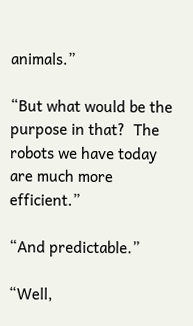animals.”

“But what would be the purpose in that?  The robots we have today are much more efficient.”

“And predictable.”

“Well,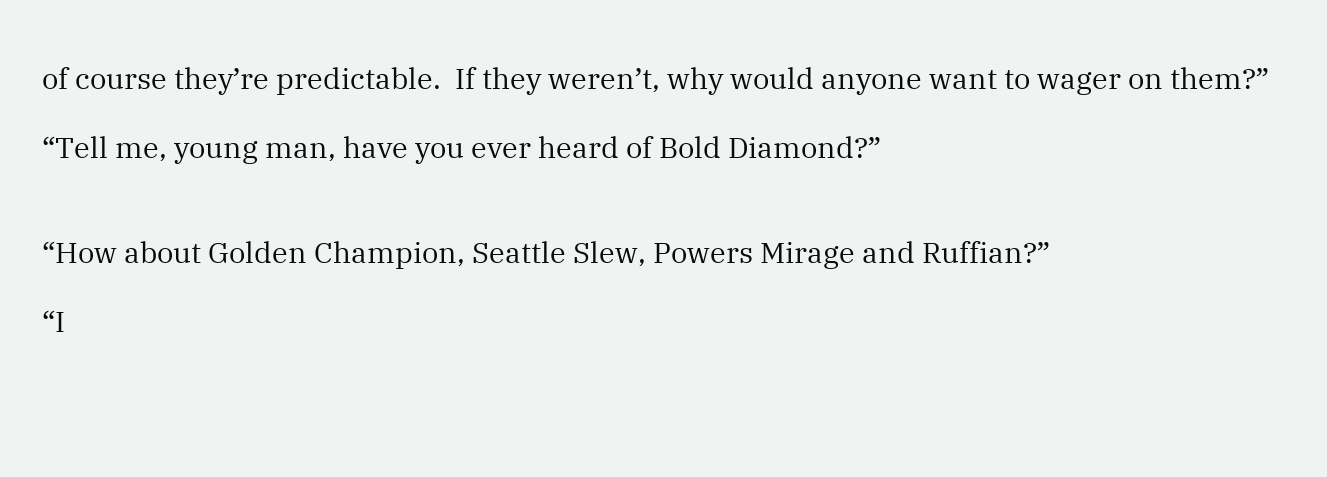of course they’re predictable.  If they weren’t, why would anyone want to wager on them?”

“Tell me, young man, have you ever heard of Bold Diamond?”


“How about Golden Champion, Seattle Slew, Powers Mirage and Ruffian?”

“I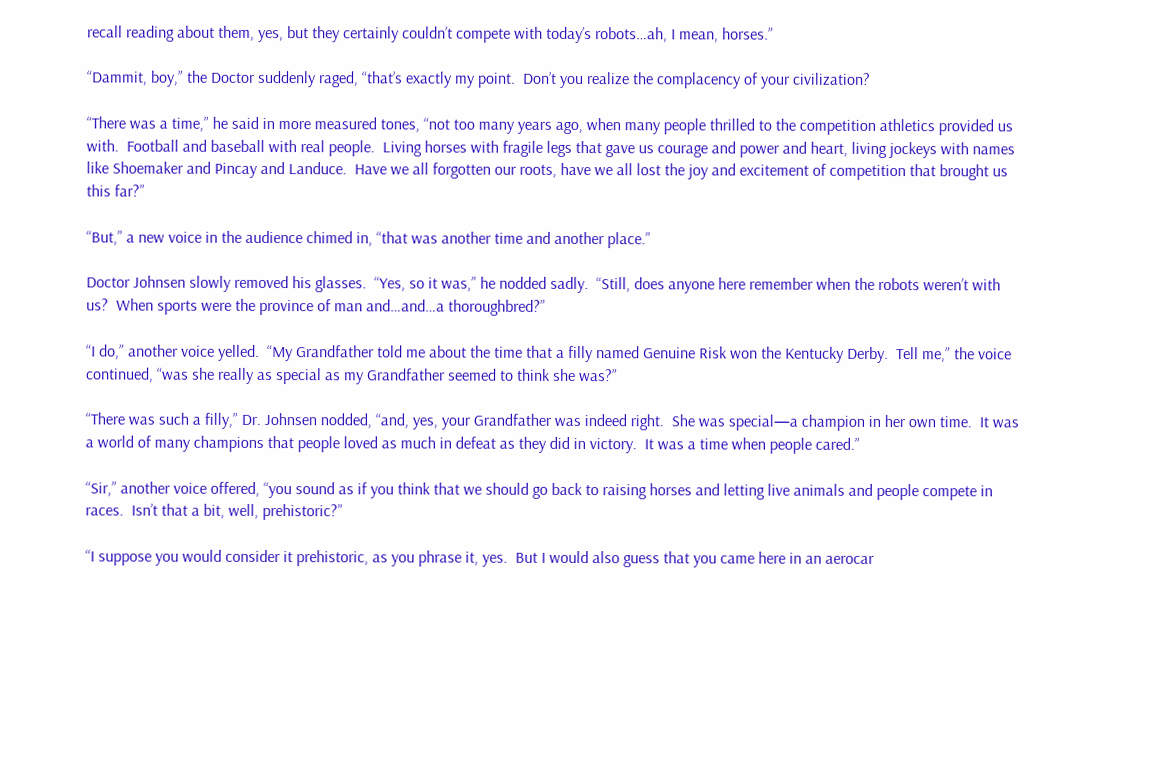recall reading about them, yes, but they certainly couldn’t compete with today’s robots…ah, I mean, horses.”

“Dammit, boy,” the Doctor suddenly raged, “that’s exactly my point.  Don’t you realize the complacency of your civilization?

“There was a time,” he said in more measured tones, “not too many years ago, when many people thrilled to the competition athletics provided us with.  Football and baseball with real people.  Living horses with fragile legs that gave us courage and power and heart, living jockeys with names like Shoemaker and Pincay and Landuce.  Have we all forgotten our roots, have we all lost the joy and excitement of competition that brought us this far?”

“But,” a new voice in the audience chimed in, “that was another time and another place.”

Doctor Johnsen slowly removed his glasses.  “Yes, so it was,” he nodded sadly.  “Still, does anyone here remember when the robots weren’t with us?  When sports were the province of man and…and…a thoroughbred?”

“I do,” another voice yelled.  “My Grandfather told me about the time that a filly named Genuine Risk won the Kentucky Derby.  Tell me,” the voice continued, “was she really as special as my Grandfather seemed to think she was?”

“There was such a filly,” Dr. Johnsen nodded, “and, yes, your Grandfather was indeed right.  She was special—a champion in her own time.  It was a world of many champions that people loved as much in defeat as they did in victory.  It was a time when people cared.”

“Sir,” another voice offered, “you sound as if you think that we should go back to raising horses and letting live animals and people compete in races.  Isn’t that a bit, well, prehistoric?”

“I suppose you would consider it prehistoric, as you phrase it, yes.  But I would also guess that you came here in an aerocar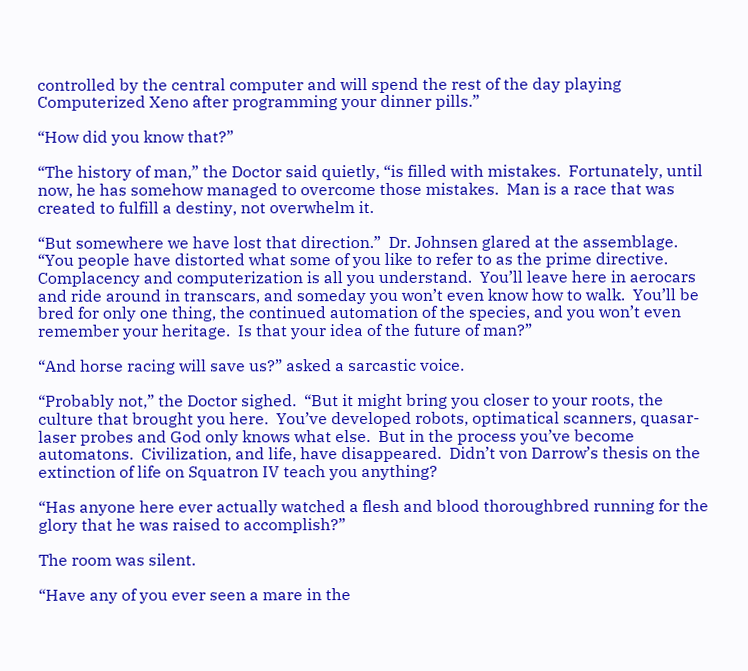controlled by the central computer and will spend the rest of the day playing Computerized Xeno after programming your dinner pills.”

“How did you know that?”

“The history of man,” the Doctor said quietly, “is filled with mistakes.  Fortunately, until now, he has somehow managed to overcome those mistakes.  Man is a race that was created to fulfill a destiny, not overwhelm it.

“But somewhere we have lost that direction.”  Dr. Johnsen glared at the assemblage.  “You people have distorted what some of you like to refer to as the prime directive.  Complacency and computerization is all you understand.  You’ll leave here in aerocars and ride around in transcars, and someday you won’t even know how to walk.  You’ll be bred for only one thing, the continued automation of the species, and you won’t even remember your heritage.  Is that your idea of the future of man?”

“And horse racing will save us?” asked a sarcastic voice.

“Probably not,” the Doctor sighed.  “But it might bring you closer to your roots, the culture that brought you here.  You’ve developed robots, optimatical scanners, quasar-laser probes and God only knows what else.  But in the process you’ve become automatons.  Civilization, and life, have disappeared.  Didn’t von Darrow’s thesis on the extinction of life on Squatron IV teach you anything?

“Has anyone here ever actually watched a flesh and blood thoroughbred running for the glory that he was raised to accomplish?”

The room was silent.

“Have any of you ever seen a mare in the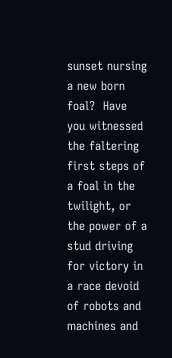sunset nursing a new born foal?  Have you witnessed the faltering first steps of a foal in the twilight, or the power of a stud driving for victory in a race devoid of robots and machines and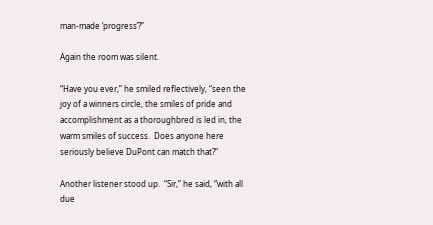man-made ‘progress’?”

Again the room was silent.

“Have you ever,” he smiled reflectively, “seen the joy of a winners circle, the smiles of pride and accomplishment as a thoroughbred is led in, the warm smiles of success.  Does anyone here seriously believe DuPont can match that?”

Another listener stood up.  “Sir,” he said, “with all due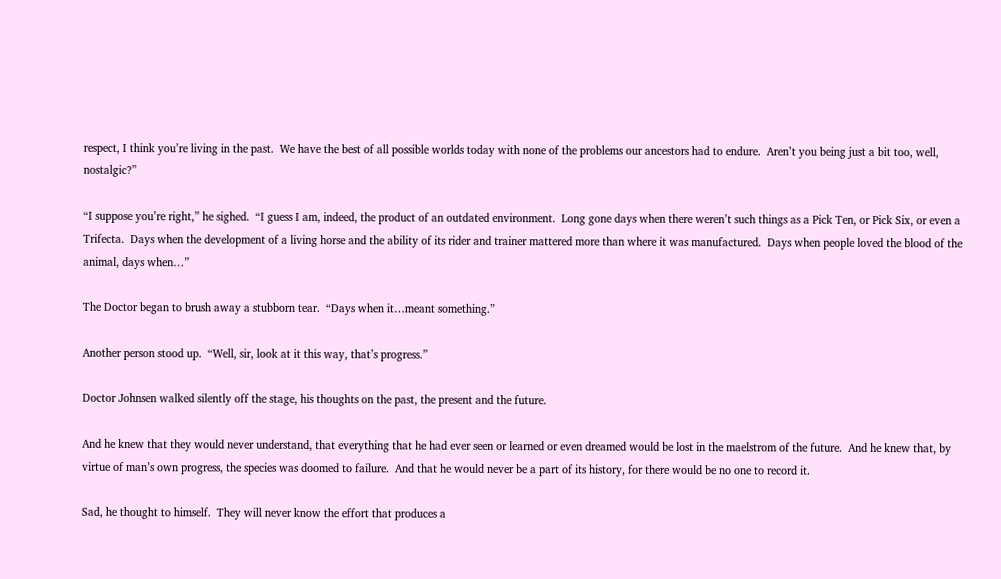respect, I think you’re living in the past.  We have the best of all possible worlds today with none of the problems our ancestors had to endure.  Aren’t you being just a bit too, well, nostalgic?”

“I suppose you’re right,” he sighed.  “I guess I am, indeed, the product of an outdated environment.  Long gone days when there weren’t such things as a Pick Ten, or Pick Six, or even a Trifecta.  Days when the development of a living horse and the ability of its rider and trainer mattered more than where it was manufactured.  Days when people loved the blood of the animal, days when…”

The Doctor began to brush away a stubborn tear.  “Days when it…meant something.”

Another person stood up.  “Well, sir, look at it this way, that’s progress.”

Doctor Johnsen walked silently off the stage, his thoughts on the past, the present and the future.

And he knew that they would never understand, that everything that he had ever seen or learned or even dreamed would be lost in the maelstrom of the future.  And he knew that, by virtue of man’s own progress, the species was doomed to failure.  And that he would never be a part of its history, for there would be no one to record it.

Sad, he thought to himself.  They will never know the effort that produces a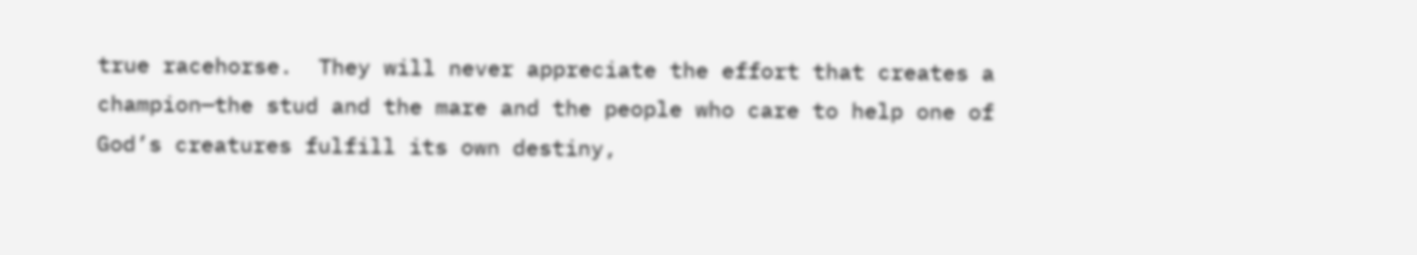true racehorse.  They will never appreciate the effort that creates a champion—the stud and the mare and the people who care to help one of God’s creatures fulfill its own destiny,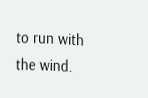to run with the wind.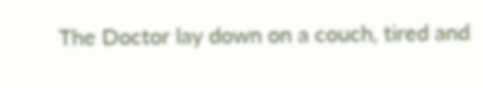The Doctor lay down on a couch, tired and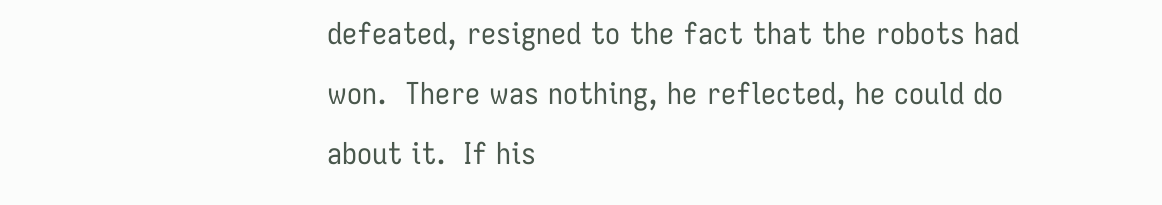defeated, resigned to the fact that the robots had won.  There was nothing, he reflected, he could do about it.  If his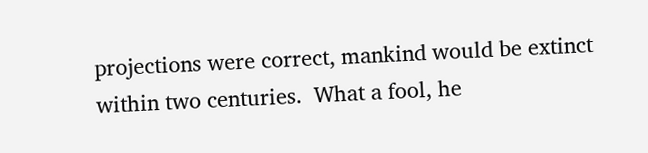projections were correct, mankind would be extinct within two centuries.  What a fool, he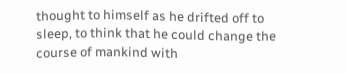thought to himself as he drifted off to sleep, to think that he could change the course of mankind with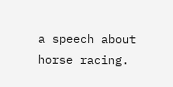a speech about horse racing.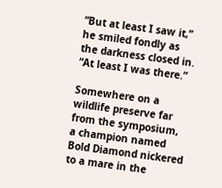“But at least I saw it,” he smiled fondly as the darkness closed in.  “At least I was there.”

Somewhere on a wildlife preserve far from the symposium, a champion named Bold Diamond nickered to a mare in the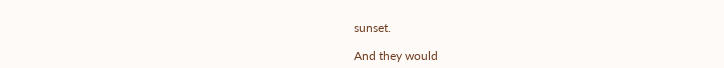sunset.

And they would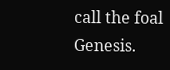call the foal Genesis.